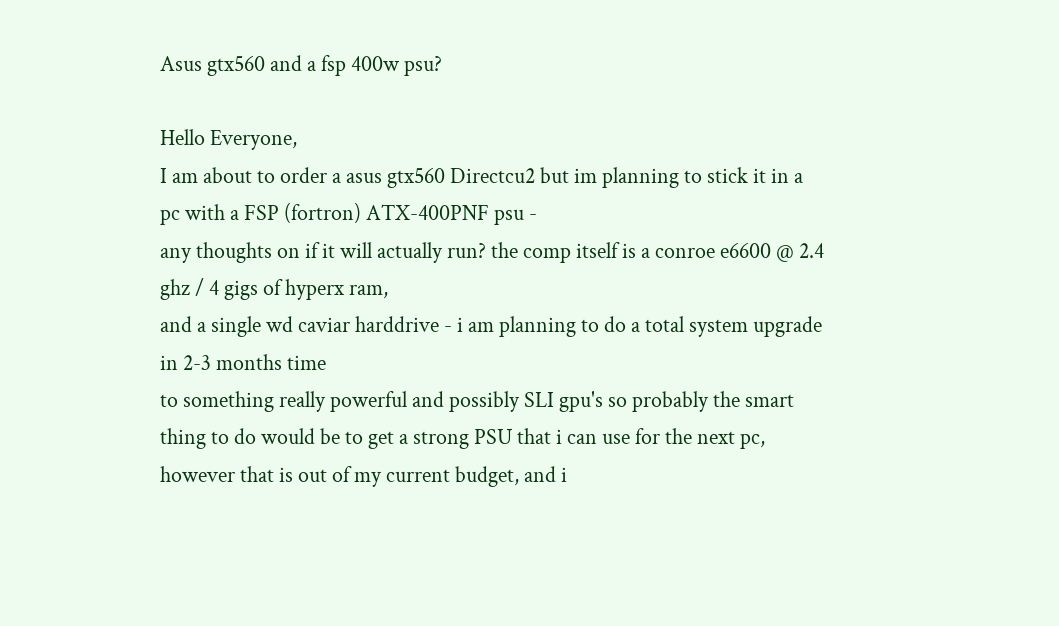Asus gtx560 and a fsp 400w psu?

Hello Everyone,
I am about to order a asus gtx560 Directcu2 but im planning to stick it in a pc with a FSP (fortron) ATX-400PNF psu -
any thoughts on if it will actually run? the comp itself is a conroe e6600 @ 2.4 ghz / 4 gigs of hyperx ram,
and a single wd caviar harddrive - i am planning to do a total system upgrade in 2-3 months time
to something really powerful and possibly SLI gpu's so probably the smart thing to do would be to get a strong PSU that i can use for the next pc, however that is out of my current budget, and i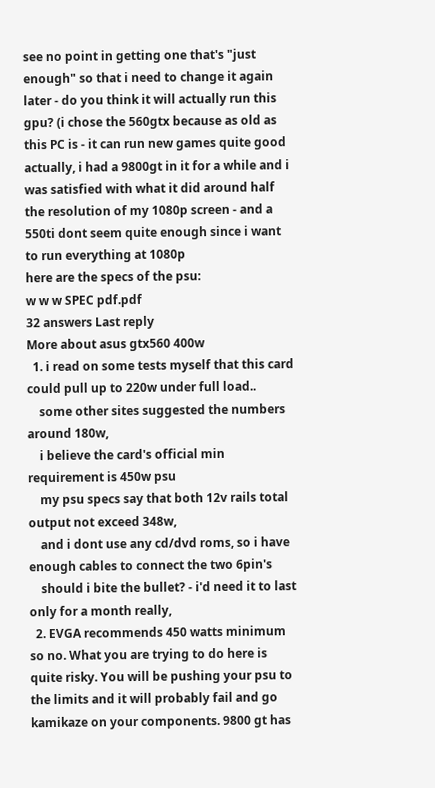see no point in getting one that's "just enough" so that i need to change it again later - do you think it will actually run this gpu? (i chose the 560gtx because as old as this PC is - it can run new games quite good actually, i had a 9800gt in it for a while and i was satisfied with what it did around half the resolution of my 1080p screen - and a 550ti dont seem quite enough since i want to run everything at 1080p
here are the specs of the psu:
w w w SPEC pdf.pdf
32 answers Last reply
More about asus gtx560 400w
  1. i read on some tests myself that this card could pull up to 220w under full load..
    some other sites suggested the numbers around 180w,
    i believe the card's official min requirement is 450w psu
    my psu specs say that both 12v rails total output not exceed 348w,
    and i dont use any cd/dvd roms, so i have enough cables to connect the two 6pin's
    should i bite the bullet? - i'd need it to last only for a month really,
  2. EVGA recommends 450 watts minimum so no. What you are trying to do here is quite risky. You will be pushing your psu to the limits and it will probably fail and go kamikaze on your components. 9800 gt has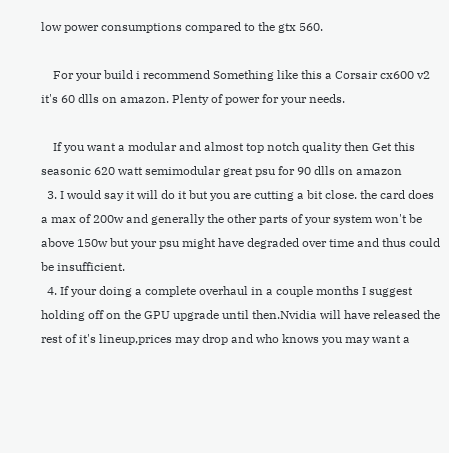low power consumptions compared to the gtx 560.

    For your build i recommend Something like this a Corsair cx600 v2 it's 60 dlls on amazon. Plenty of power for your needs.

    If you want a modular and almost top notch quality then Get this seasonic 620 watt semimodular great psu for 90 dlls on amazon
  3. I would say it will do it but you are cutting a bit close. the card does a max of 200w and generally the other parts of your system won't be above 150w but your psu might have degraded over time and thus could be insufficient.
  4. If your doing a complete overhaul in a couple months I suggest holding off on the GPU upgrade until then.Nvidia will have released the rest of it's lineup,prices may drop and who knows you may want a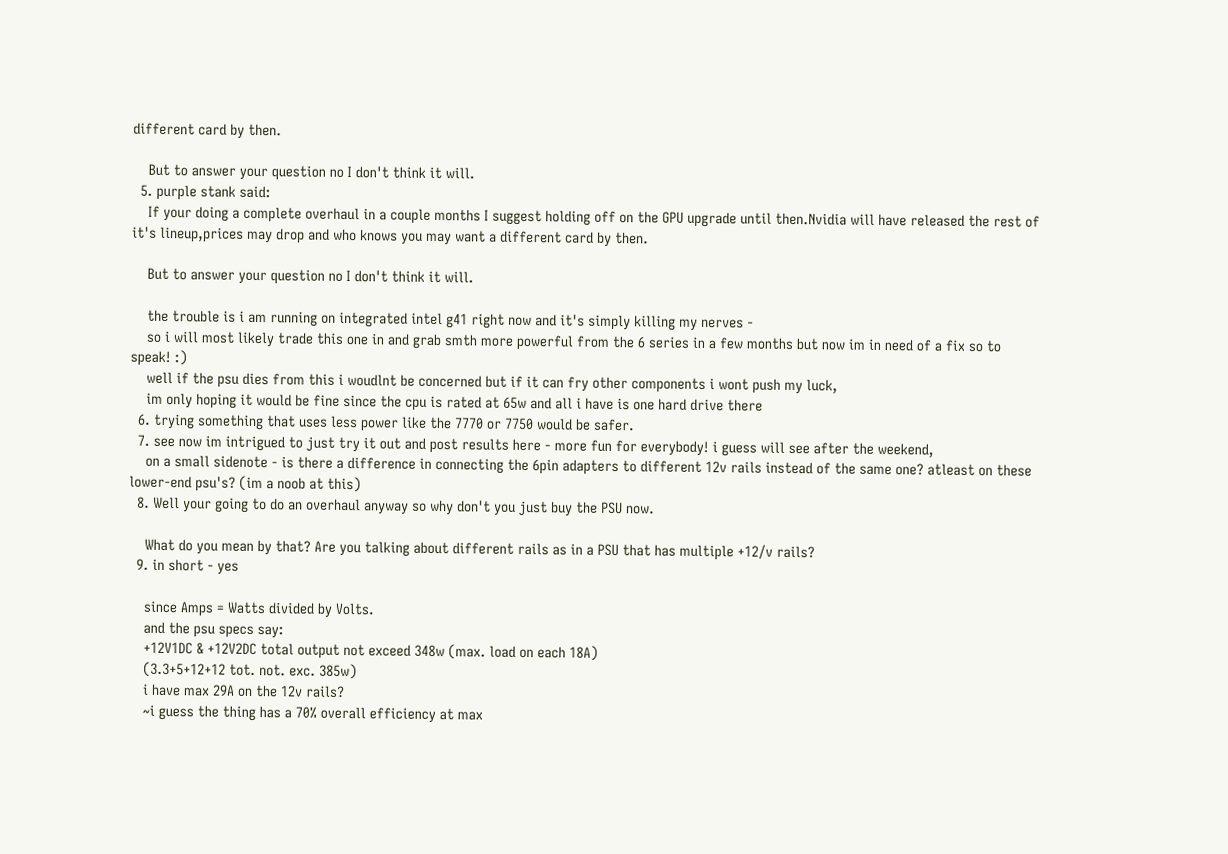different card by then.

    But to answer your question no I don't think it will.
  5. purple stank said:
    If your doing a complete overhaul in a couple months I suggest holding off on the GPU upgrade until then.Nvidia will have released the rest of it's lineup,prices may drop and who knows you may want a different card by then.

    But to answer your question no I don't think it will.

    the trouble is i am running on integrated intel g41 right now and it's simply killing my nerves -
    so i will most likely trade this one in and grab smth more powerful from the 6 series in a few months but now im in need of a fix so to speak! :)
    well if the psu dies from this i woudlnt be concerned but if it can fry other components i wont push my luck,
    im only hoping it would be fine since the cpu is rated at 65w and all i have is one hard drive there
  6. trying something that uses less power like the 7770 or 7750 would be safer.
  7. see now im intrigued to just try it out and post results here - more fun for everybody! i guess will see after the weekend,
    on a small sidenote - is there a difference in connecting the 6pin adapters to different 12v rails instead of the same one? atleast on these lower-end psu's? (im a noob at this)
  8. Well your going to do an overhaul anyway so why don't you just buy the PSU now.

    What do you mean by that? Are you talking about different rails as in a PSU that has multiple +12/v rails?
  9. in short - yes

    since Amps = Watts divided by Volts.
    and the psu specs say:
    +12V1DC & +12V2DC total output not exceed 348w (max. load on each 18A)
    (3.3+5+12+12 tot. not. exc. 385w)
    i have max 29A on the 12v rails?
    ~i guess the thing has a 70% overall efficiency at max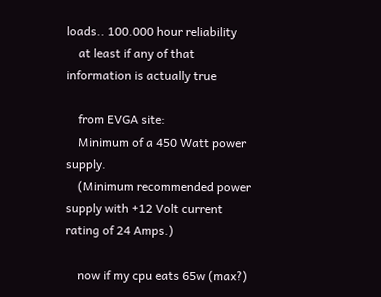loads.. 100.000 hour reliability
    at least if any of that information is actually true

    from EVGA site:
    Minimum of a 450 Watt power supply.
    (Minimum recommended power supply with +12 Volt current rating of 24 Amps.)

    now if my cpu eats 65w (max?)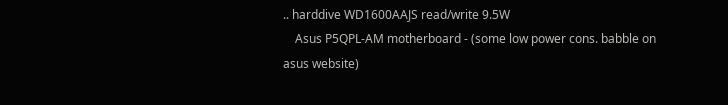.. harddive WD1600AAJS read/write 9.5W
    Asus P5QPL-AM motherboard - (some low power cons. babble on asus website)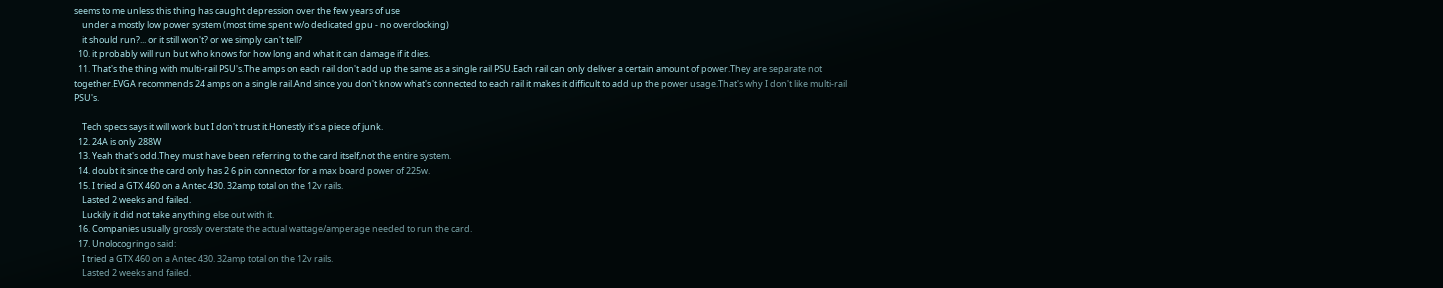seems to me unless this thing has caught depression over the few years of use
    under a mostly low power system (most time spent w/o dedicated gpu - no overclocking)
    it should run?... or it still won't? or we simply can't tell?
  10. it probably will run but who knows for how long and what it can damage if it dies.
  11. That's the thing with multi-rail PSU's.The amps on each rail don't add up the same as a single rail PSU.Each rail can only deliver a certain amount of power.They are separate not together.EVGA recommends 24 amps on a single rail.And since you don't know what's connected to each rail it makes it difficult to add up the power usage.That's why I don't like multi-rail PSU's.

    Tech specs says it will work but I don't trust it.Honestly it's a piece of junk.
  12. 24A is only 288W
  13. Yeah that's odd.They must have been referring to the card itself,not the entire system.
  14. doubt it since the card only has 2 6 pin connector for a max board power of 225w.
  15. I tried a GTX 460 on a Antec 430. 32amp total on the 12v rails.
    Lasted 2 weeks and failed.
    Luckily it did not take anything else out with it.
  16. Companies usually grossly overstate the actual wattage/amperage needed to run the card.
  17. Unolocogringo said:
    I tried a GTX 460 on a Antec 430. 32amp total on the 12v rails.
    Lasted 2 weeks and failed.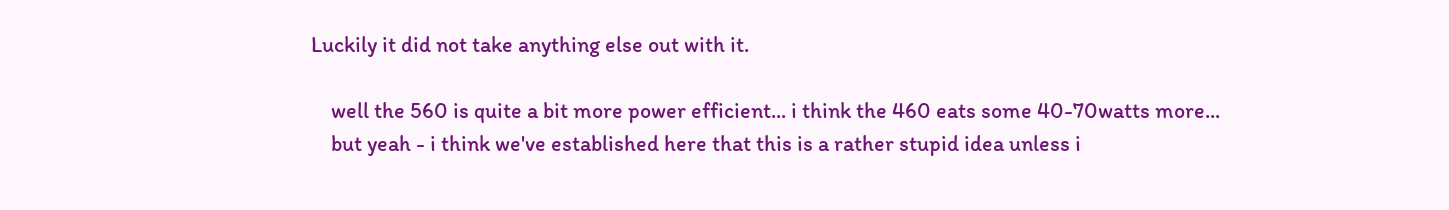Luckily it did not take anything else out with it.

    well the 560 is quite a bit more power efficient... i think the 460 eats some 40-70watts more...
    but yeah - i think we've established here that this is a rather stupid idea unless i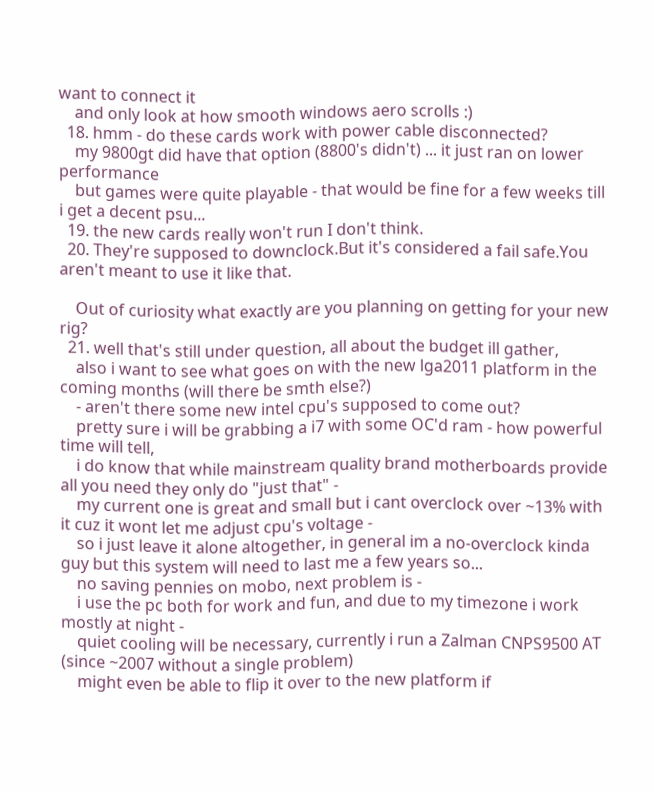want to connect it
    and only look at how smooth windows aero scrolls :)
  18. hmm - do these cards work with power cable disconnected?
    my 9800gt did have that option (8800's didn't) ... it just ran on lower performance
    but games were quite playable - that would be fine for a few weeks till i get a decent psu...
  19. the new cards really won't run I don't think.
  20. They're supposed to downclock.But it's considered a fail safe.You aren't meant to use it like that.

    Out of curiosity what exactly are you planning on getting for your new rig?
  21. well that's still under question, all about the budget ill gather,
    also i want to see what goes on with the new lga2011 platform in the coming months (will there be smth else?)
    - aren't there some new intel cpu's supposed to come out?
    pretty sure i will be grabbing a i7 with some OC'd ram - how powerful time will tell,
    i do know that while mainstream quality brand motherboards provide all you need they only do "just that" -
    my current one is great and small but i cant overclock over ~13% with it cuz it wont let me adjust cpu's voltage -
    so i just leave it alone altogether, in general im a no-overclock kinda guy but this system will need to last me a few years so...
    no saving pennies on mobo, next problem is -
    i use the pc both for work and fun, and due to my timezone i work mostly at night -
    quiet cooling will be necessary, currently i run a Zalman CNPS9500 AT (since ~2007 without a single problem)
    might even be able to flip it over to the new platform if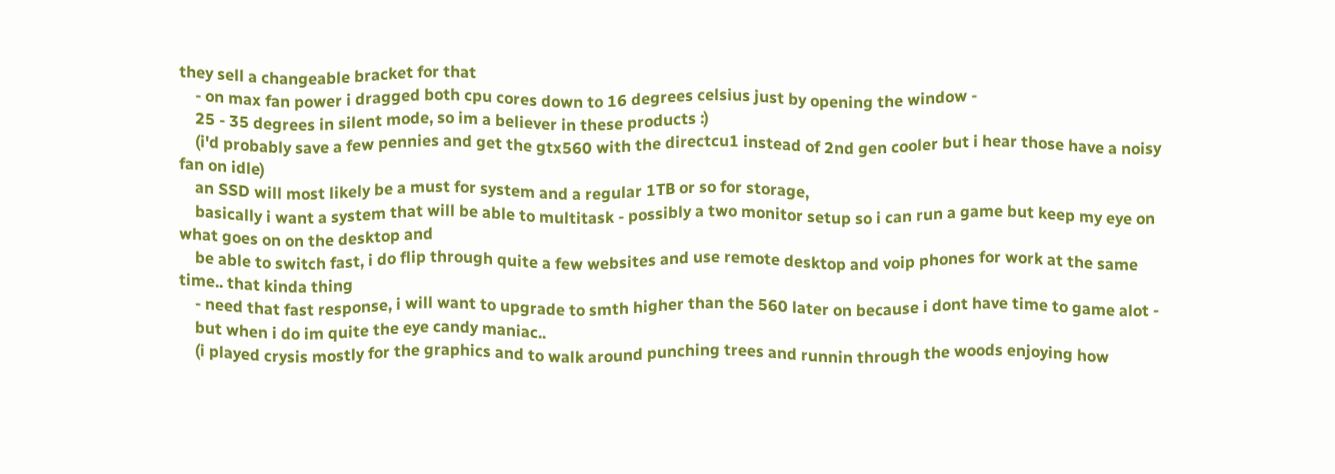they sell a changeable bracket for that
    - on max fan power i dragged both cpu cores down to 16 degrees celsius just by opening the window -
    25 - 35 degrees in silent mode, so im a believer in these products :)
    (i'd probably save a few pennies and get the gtx560 with the directcu1 instead of 2nd gen cooler but i hear those have a noisy fan on idle)
    an SSD will most likely be a must for system and a regular 1TB or so for storage,
    basically i want a system that will be able to multitask - possibly a two monitor setup so i can run a game but keep my eye on what goes on on the desktop and
    be able to switch fast, i do flip through quite a few websites and use remote desktop and voip phones for work at the same time.. that kinda thing
    - need that fast response, i will want to upgrade to smth higher than the 560 later on because i dont have time to game alot -
    but when i do im quite the eye candy maniac..
    (i played crysis mostly for the graphics and to walk around punching trees and runnin through the woods enjoying how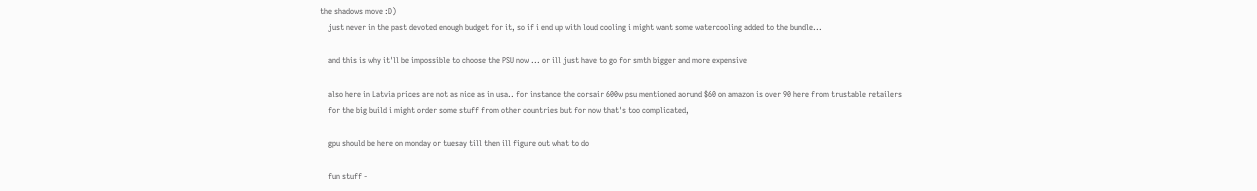the shadows move :D)
    just never in the past devoted enough budget for it, so if i end up with loud cooling i might want some watercooling added to the bundle...

    and this is why it'll be impossible to choose the PSU now ... or ill just have to go for smth bigger and more expensive

    also here in Latvia prices are not as nice as in usa.. for instance the corsair 600w psu mentioned aorund $60 on amazon is over 90 here from trustable retailers
    for the big build i might order some stuff from other countries but for now that's too complicated,

    gpu should be here on monday or tuesay till then ill figure out what to do

    fun stuff -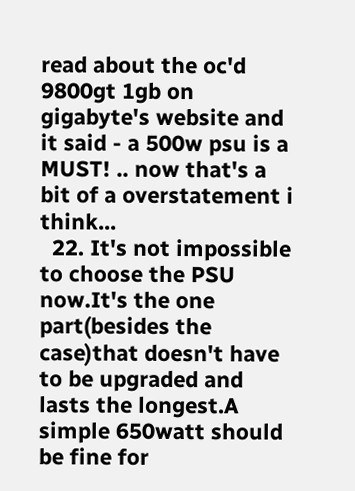read about the oc'd 9800gt 1gb on gigabyte's website and it said - a 500w psu is a MUST! .. now that's a bit of a overstatement i think...
  22. It's not impossible to choose the PSU now.It's the one part(besides the case)that doesn't have to be upgraded and lasts the longest.A simple 650watt should be fine for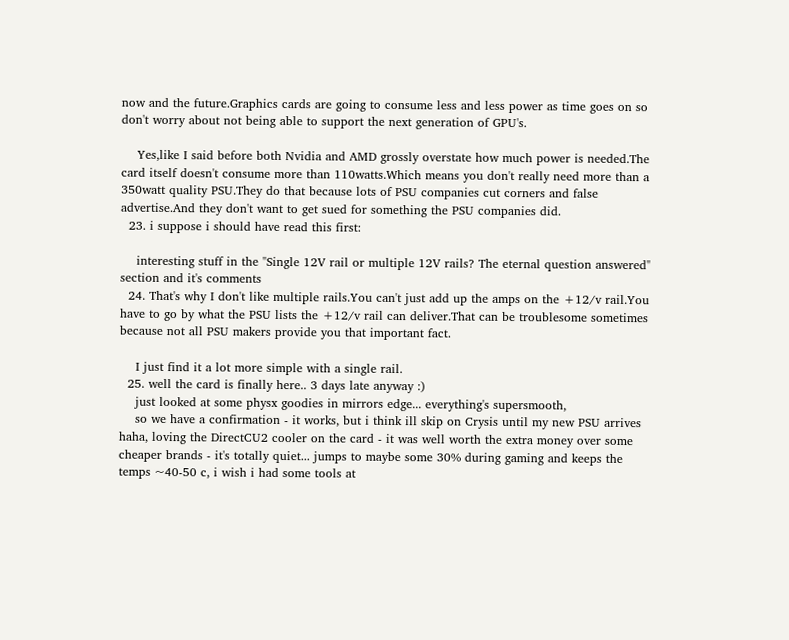now and the future.Graphics cards are going to consume less and less power as time goes on so don't worry about not being able to support the next generation of GPU's.

    Yes,like I said before both Nvidia and AMD grossly overstate how much power is needed.The card itself doesn't consume more than 110watts.Which means you don't really need more than a 350watt quality PSU.They do that because lots of PSU companies cut corners and false advertise.And they don't want to get sued for something the PSU companies did.
  23. i suppose i should have read this first:

    interesting stuff in the "Single 12V rail or multiple 12V rails? The eternal question answered" section and it's comments
  24. That's why I don't like multiple rails.You can't just add up the amps on the +12/v rail.You have to go by what the PSU lists the +12/v rail can deliver.That can be troublesome sometimes because not all PSU makers provide you that important fact.

    I just find it a lot more simple with a single rail.
  25. well the card is finally here.. 3 days late anyway :)
    just looked at some physx goodies in mirrors edge... everything's supersmooth,
    so we have a confirmation - it works, but i think ill skip on Crysis until my new PSU arrives haha, loving the DirectCU2 cooler on the card - it was well worth the extra money over some cheaper brands - it's totally quiet... jumps to maybe some 30% during gaming and keeps the temps ~40-50 c, i wish i had some tools at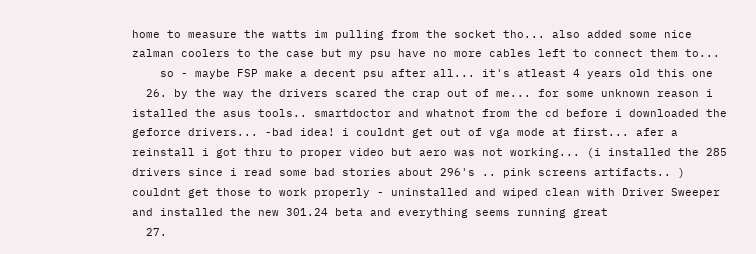home to measure the watts im pulling from the socket tho... also added some nice zalman coolers to the case but my psu have no more cables left to connect them to...
    so - maybe FSP make a decent psu after all... it's atleast 4 years old this one
  26. by the way the drivers scared the crap out of me... for some unknown reason i istalled the asus tools.. smartdoctor and whatnot from the cd before i downloaded the geforce drivers... -bad idea! i couldnt get out of vga mode at first... afer a reinstall i got thru to proper video but aero was not working... (i installed the 285 drivers since i read some bad stories about 296's .. pink screens artifacts.. ) couldnt get those to work properly - uninstalled and wiped clean with Driver Sweeper and installed the new 301.24 beta and everything seems running great
  27.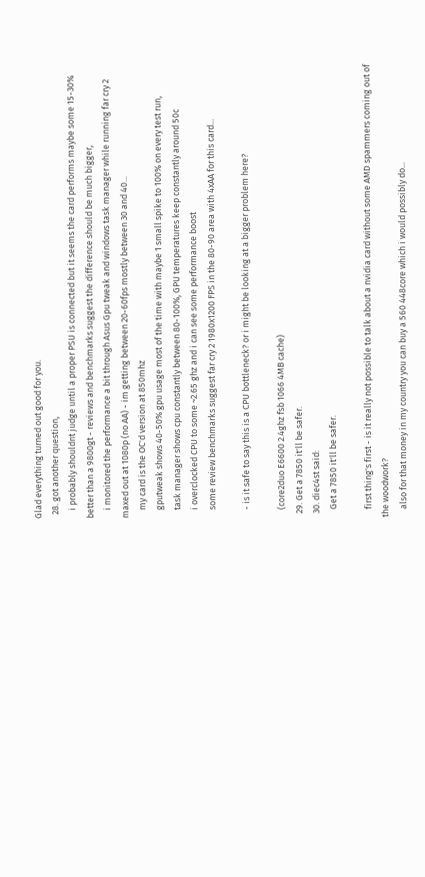Glad everything turned out good for you.
  28. got another question,
    i probably shouldnt judge until a proper PSU is connected but it seems the card performs maybe some 15-30% better than a 9800gt - reviews and benchmarks suggest the difference should be much bigger,
    i monitored the performance a bit through Asus Gpu tweak and windows task manager while running far cry 2 maxed out at 1080p (no AA) - im getting between 20-60fps mostly between 30 and 40...
    my card is the OC'd version at 850mhz
    gputweak shows 40-50% gpu usage most of the time with maybe 1 small spike to 100% on every test run,
    task manager shows cpu constantly between 80-100%, GPU temperatures keep constantly around 50c
    i overclocked CPU to some ~2.65 ghz and i can see some performance boost
    some review benchmarks suggest far cry 2 1980x1200 FPS in the 80-90 area with 4xAA for this card...

    - is it safe to say this is a CPU bottleneck? or i might be looking at a bigger problem here?

    (core2duo E6600 2.4ghz fsb 1066 4MB cache)
  29. Get a 7850 it'll be safer.
  30. diec4st said:
    Get a 7850 it'll be safer.

    first thing's first - is it really not possible to talk about a nvidia card without some AMD spammers coming out of the woodwork?
    also for that money in my country you can buy a 560 448core which i would possibly do...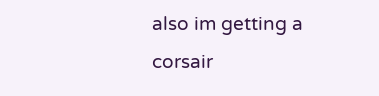also im getting a corsair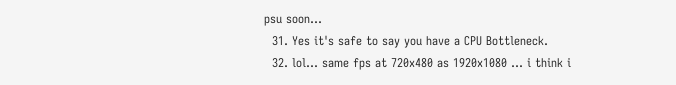psu soon...
  31. Yes it's safe to say you have a CPU Bottleneck.
  32. lol... same fps at 720x480 as 1920x1080 ... i think i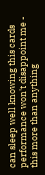can sleep well knowing this cards performance won't disappoint me - this more than anything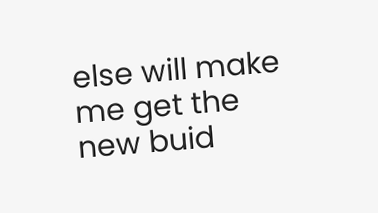else will make me get the new buid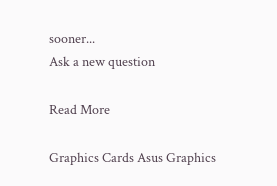sooner...
Ask a new question

Read More

Graphics Cards Asus Graphics